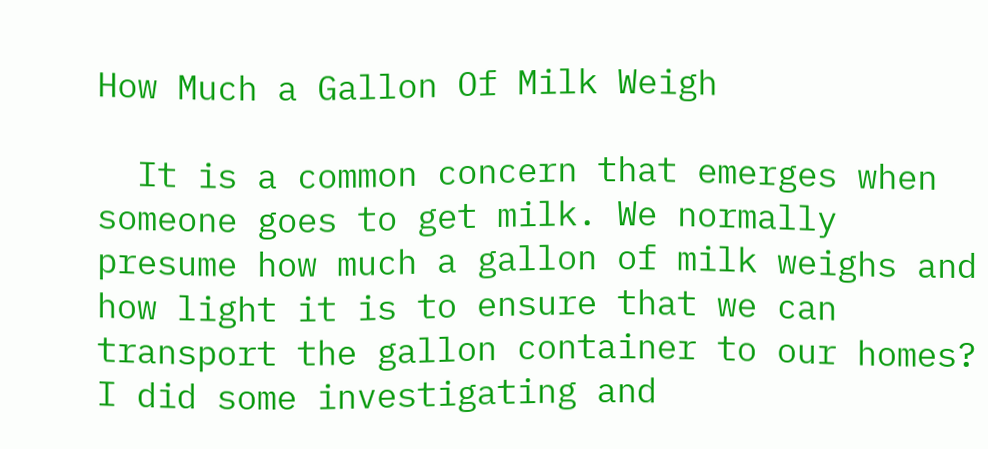How Much a Gallon Of Milk Weigh

  It is a common concern that emerges when someone goes to get milk. We normally presume how much a gallon of milk weighs and how light it is to ensure that we can transport the gallon container to our homes? I did some investigating and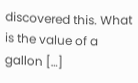discovered this. What is the value of a gallon […]